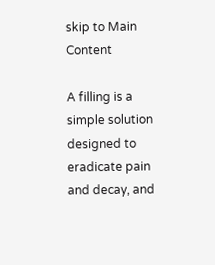skip to Main Content

A filling is a simple solution designed to eradicate pain and decay, and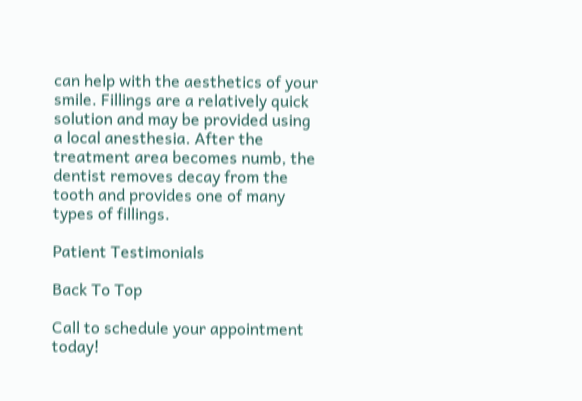can help with the aesthetics of your smile. Fillings are a relatively quick solution and may be provided using a local anesthesia. After the treatment area becomes numb, the dentist removes decay from the tooth and provides one of many types of fillings.

Patient Testimonials

Back To Top

Call to schedule your appointment today!